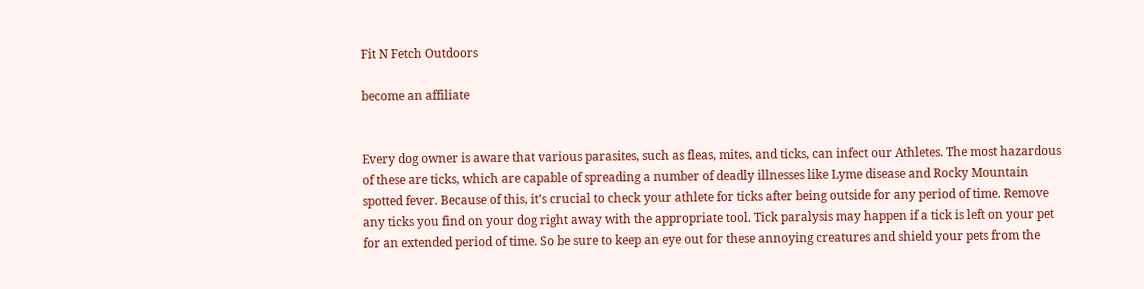Fit N Fetch Outdoors

become an affiliate


Every dog owner is aware that various parasites, such as fleas, mites, and ticks, can infect our Athletes. The most hazardous of these are ticks, which are capable of spreading a number of deadly illnesses like Lyme disease and Rocky Mountain spotted fever. Because of this, it’s crucial to check your athlete for ticks after being outside for any period of time. Remove any ticks you find on your dog right away with the appropriate tool. Tick paralysis may happen if a tick is left on your pet for an extended period of time. So be sure to keep an eye out for these annoying creatures and shield your pets from the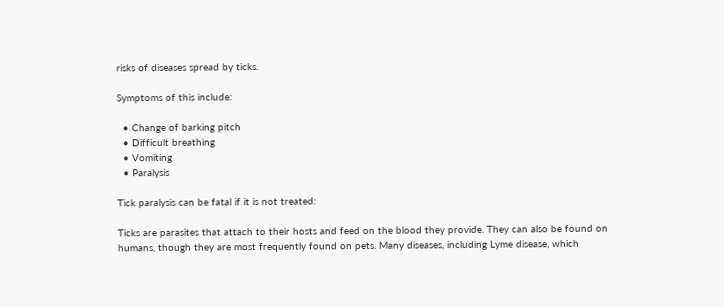risks of diseases spread by ticks.

Symptoms of this include:

  • Change of barking pitch
  • Difficult breathing
  • Vomiting
  • Paralysis

Tick paralysis can be fatal if it is not treated:

Ticks are parasites that attach to their hosts and feed on the blood they provide. They can also be found on humans, though they are most frequently found on pets. Many diseases, including Lyme disease, which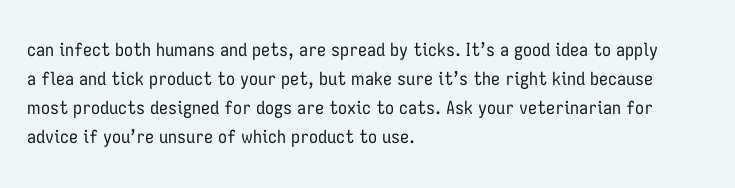can infect both humans and pets, are spread by ticks. It’s a good idea to apply a flea and tick product to your pet, but make sure it’s the right kind because most products designed for dogs are toxic to cats. Ask your veterinarian for advice if you’re unsure of which product to use.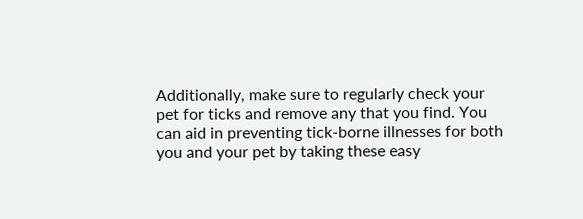Additionally, make sure to regularly check your pet for ticks and remove any that you find. You can aid in preventing tick-borne illnesses for both you and your pet by taking these easy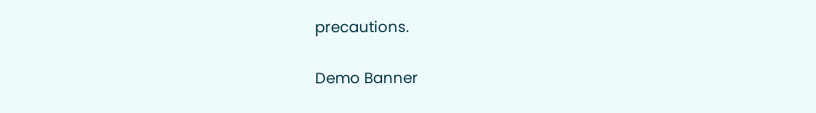precautions.

Demo Banner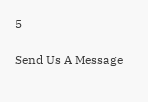5

Send Us A Message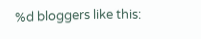%d bloggers like this: